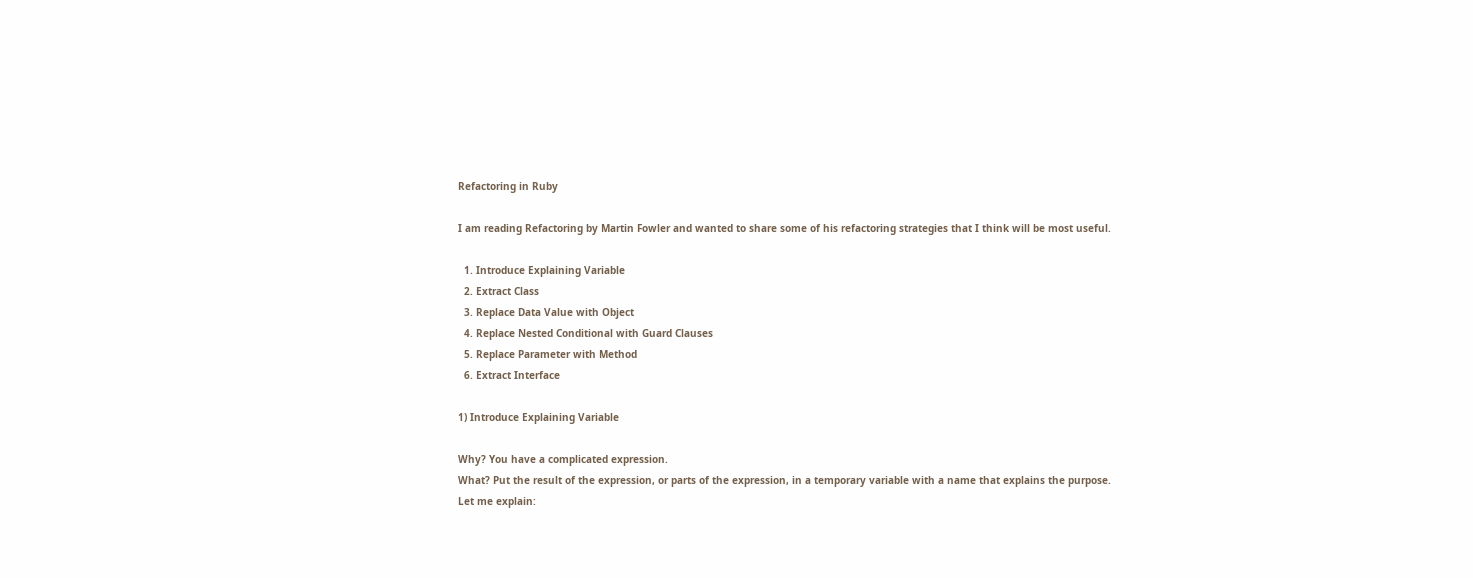Refactoring in Ruby

I am reading Refactoring by Martin Fowler and wanted to share some of his refactoring strategies that I think will be most useful.

  1. Introduce Explaining Variable
  2. Extract Class
  3. Replace Data Value with Object
  4. Replace Nested Conditional with Guard Clauses
  5. Replace Parameter with Method
  6. Extract Interface

1) Introduce Explaining Variable

Why? You have a complicated expression.
What? Put the result of the expression, or parts of the expression, in a temporary variable with a name that explains the purpose.
Let me explain: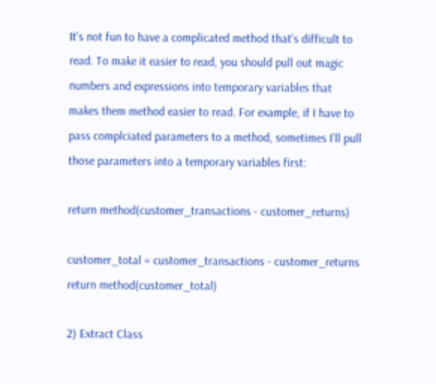It’s not fun to have a complicated method that’s difficult to read. To make it easier to read, you should pull out magic numbers and expressions into temporary variables that makes them method easier to read. For example, if I have to pass complciated parameters to a method, sometimes I’ll pull those parameters into a temporary variables first:

return method(customer_transactions - customer_returns)

customer_total = customer_transactions - customer_returns
return method(customer_total)

2) Extract Class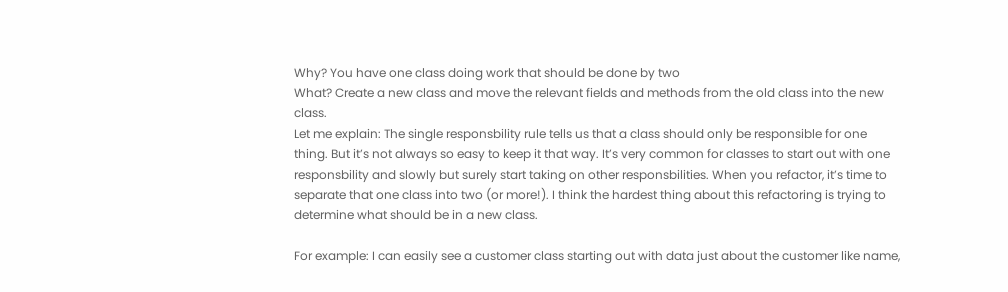Why? You have one class doing work that should be done by two
What? Create a new class and move the relevant fields and methods from the old class into the new class.
Let me explain: The single responsbility rule tells us that a class should only be responsible for one thing. But it’s not always so easy to keep it that way. It’s very common for classes to start out with one responsbility and slowly but surely start taking on other responsbilities. When you refactor, it’s time to separate that one class into two (or more!). I think the hardest thing about this refactoring is trying to determine what should be in a new class.

For example: I can easily see a customer class starting out with data just about the customer like name,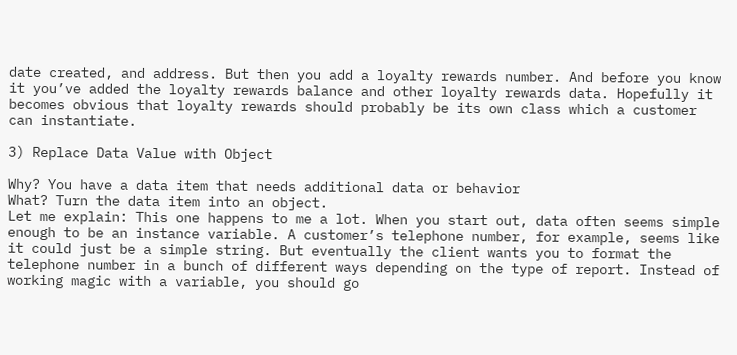date created, and address. But then you add a loyalty rewards number. And before you know it you’ve added the loyalty rewards balance and other loyalty rewards data. Hopefully it becomes obvious that loyalty rewards should probably be its own class which a customer can instantiate.

3) Replace Data Value with Object

Why? You have a data item that needs additional data or behavior
What? Turn the data item into an object.
Let me explain: This one happens to me a lot. When you start out, data often seems simple enough to be an instance variable. A customer’s telephone number, for example, seems like it could just be a simple string. But eventually the client wants you to format the telephone number in a bunch of different ways depending on the type of report. Instead of working magic with a variable, you should go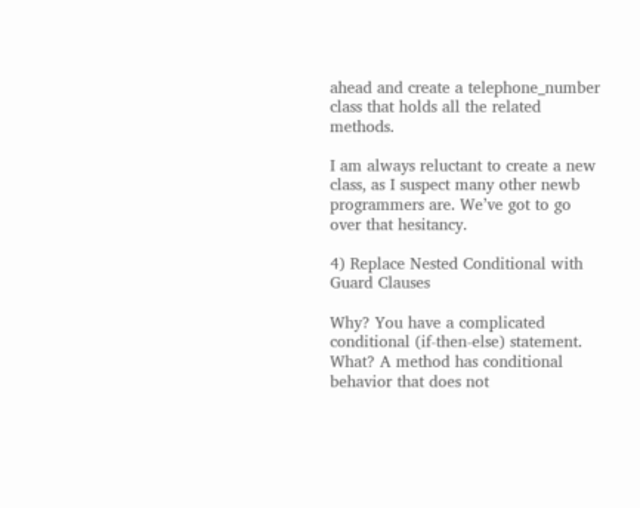ahead and create a telephone_number class that holds all the related methods.

I am always reluctant to create a new class, as I suspect many other newb programmers are. We’ve got to go over that hesitancy.

4) Replace Nested Conditional with Guard Clauses

Why? You have a complicated conditional (if-then-else) statement.
What? A method has conditional behavior that does not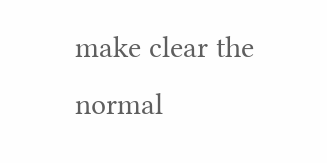make clear the normal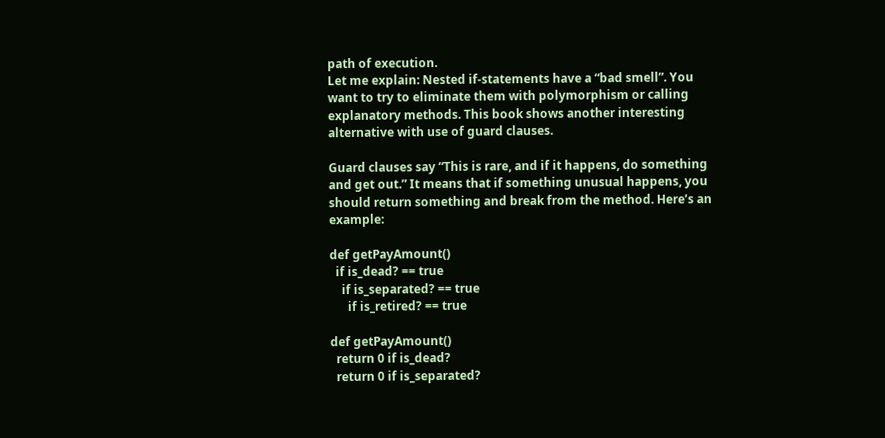path of execution.
Let me explain: Nested if-statements have a “bad smell”. You want to try to eliminate them with polymorphism or calling explanatory methods. This book shows another interesting alternative with use of guard clauses.

Guard clauses say “This is rare, and if it happens, do something and get out.” It means that if something unusual happens, you should return something and break from the method. Here’s an example:

def getPayAmount()
  if is_dead? == true
    if is_separated? == true
      if is_retired? == true

def getPayAmount()
  return 0 if is_dead?
  return 0 if is_separated?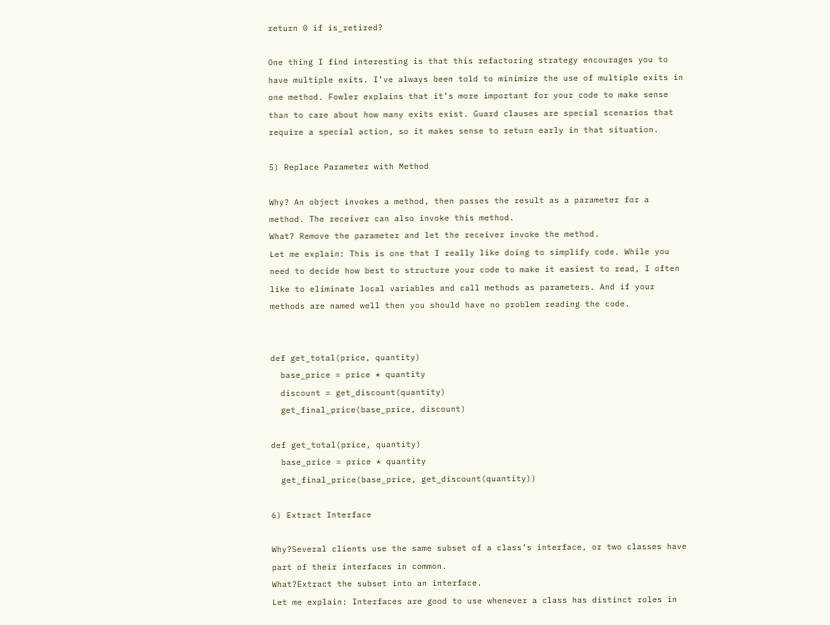return 0 if is_retired?

One thing I find interesting is that this refactoring strategy encourages you to have multiple exits. I’ve always been told to minimize the use of multiple exits in one method. Fowler explains that it’s more important for your code to make sense than to care about how many exits exist. Guard clauses are special scenarios that require a special action, so it makes sense to return early in that situation.

5) Replace Parameter with Method

Why? An object invokes a method, then passes the result as a parameter for a method. The receiver can also invoke this method.
What? Remove the parameter and let the receiver invoke the method.
Let me explain: This is one that I really like doing to simplify code. While you need to decide how best to structure your code to make it easiest to read, I often like to eliminate local variables and call methods as parameters. And if your methods are named well then you should have no problem reading the code.


def get_total(price, quantity)
  base_price = price * quantity
  discount = get_discount(quantity)
  get_final_price(base_price, discount)

def get_total(price, quantity)
  base_price = price * quantity
  get_final_price(base_price, get_discount(quantity))

6) Extract Interface

Why?Several clients use the same subset of a class’s interface, or two classes have part of their interfaces in common.
What?Extract the subset into an interface.
Let me explain: Interfaces are good to use whenever a class has distinct roles in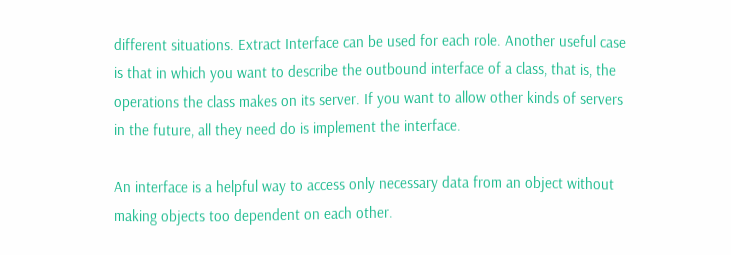different situations. Extract Interface can be used for each role. Another useful case is that in which you want to describe the outbound interface of a class, that is, the operations the class makes on its server. If you want to allow other kinds of servers in the future, all they need do is implement the interface.

An interface is a helpful way to access only necessary data from an object without making objects too dependent on each other.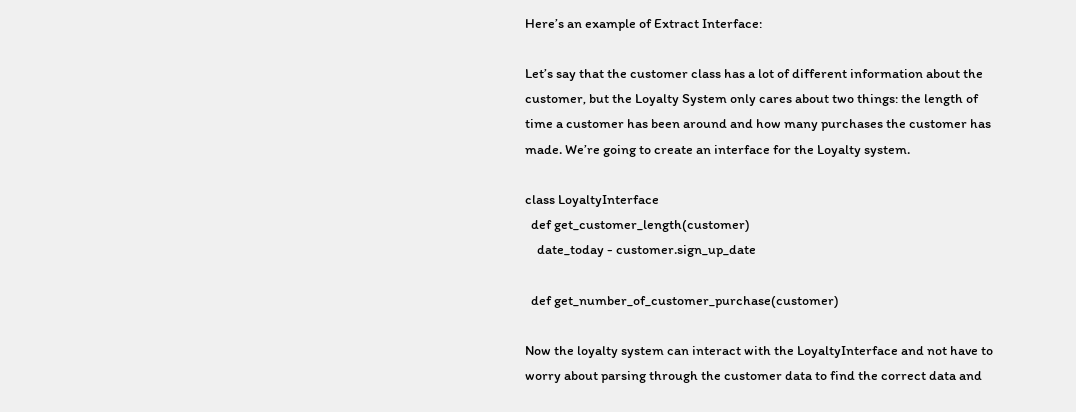Here’s an example of Extract Interface:

Let’s say that the customer class has a lot of different information about the customer, but the Loyalty System only cares about two things: the length of time a customer has been around and how many purchases the customer has made. We’re going to create an interface for the Loyalty system.

class LoyaltyInterface
  def get_customer_length(customer)
    date_today - customer.sign_up_date

  def get_number_of_customer_purchase(customer)

Now the loyalty system can interact with the LoyaltyInterface and not have to worry about parsing through the customer data to find the correct data and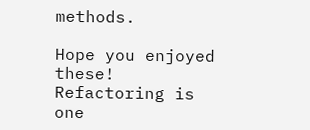methods.

Hope you enjoyed these! Refactoring is one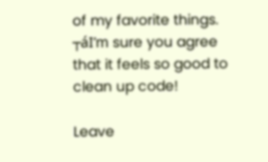of my favorite things. ┬áI’m sure you agree that it feels so good to clean up code!

Leave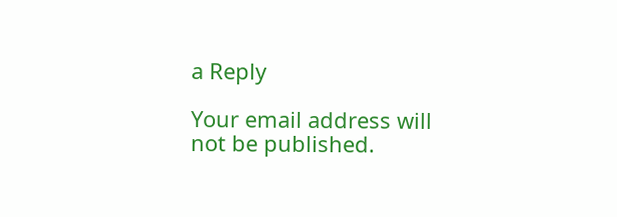a Reply

Your email address will not be published.